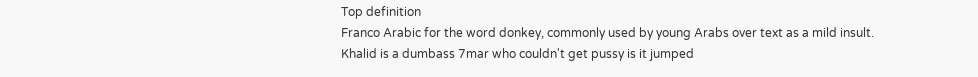Top definition
Franco Arabic for the word donkey, commonly used by young Arabs over text as a mild insult.
Khalid is a dumbass 7mar who couldn't get pussy is it jumped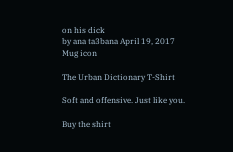on his dick
by ana ta3bana April 19, 2017
Mug icon

The Urban Dictionary T-Shirt

Soft and offensive. Just like you.

Buy the shirt